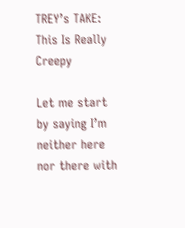TREY’s TAKE: This Is Really Creepy

Let me start by saying I’m neither here nor there with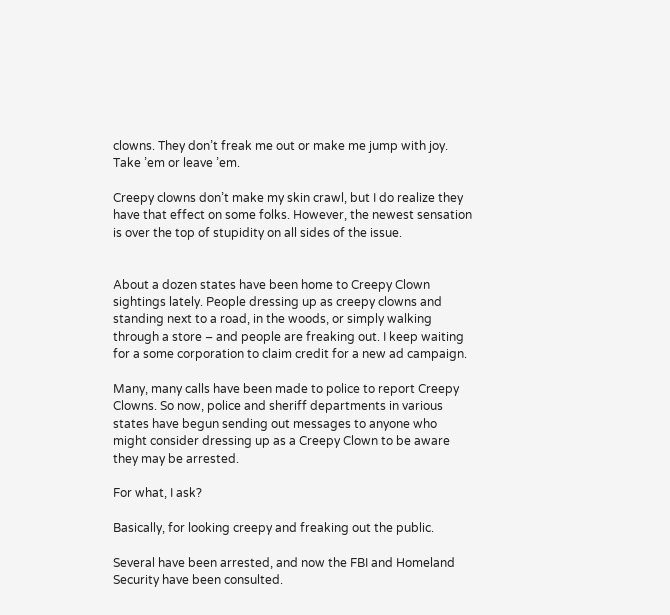clowns. They don’t freak me out or make me jump with joy. Take ’em or leave ’em.

Creepy clowns don’t make my skin crawl, but I do realize they have that effect on some folks. However, the newest sensation is over the top of stupidity on all sides of the issue.


About a dozen states have been home to Creepy Clown sightings lately. People dressing up as creepy clowns and standing next to a road, in the woods, or simply walking through a store – and people are freaking out. I keep waiting for a some corporation to claim credit for a new ad campaign.

Many, many calls have been made to police to report Creepy Clowns. So now, police and sheriff departments in various states have begun sending out messages to anyone who might consider dressing up as a Creepy Clown to be aware they may be arrested.

For what, I ask?

Basically, for looking creepy and freaking out the public.

Several have been arrested, and now the FBI and Homeland Security have been consulted.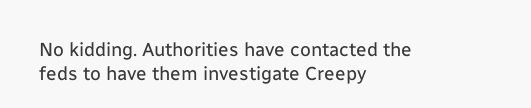No kidding. Authorities have contacted the feds to have them investigate Creepy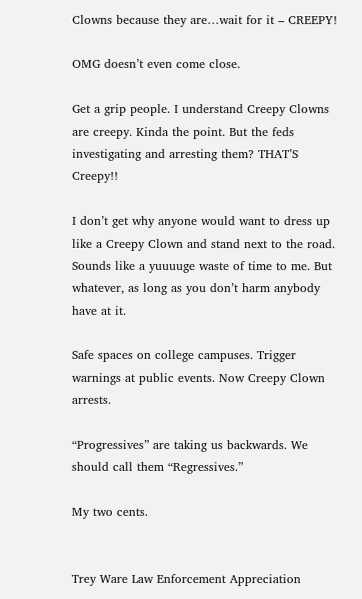Clowns because they are…wait for it – CREEPY!

OMG doesn’t even come close.

Get a grip people. I understand Creepy Clowns are creepy. Kinda the point. But the feds investigating and arresting them? THAT’S Creepy!!

I don’t get why anyone would want to dress up like a Creepy Clown and stand next to the road. Sounds like a yuuuuge waste of time to me. But whatever, as long as you don’t harm anybody have at it.

Safe spaces on college campuses. Trigger warnings at public events. Now Creepy Clown arrests.

“Progressives” are taking us backwards. We should call them “Regressives.”

My two cents.


Trey Ware Law Enforcement Appreciation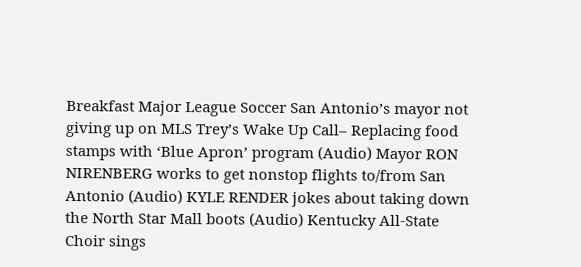Breakfast Major League Soccer San Antonio’s mayor not giving up on MLS Trey’s Wake Up Call– Replacing food stamps with ‘Blue Apron’ program (Audio) Mayor RON NIRENBERG works to get nonstop flights to/from San Antonio (Audio) KYLE RENDER jokes about taking down the North Star Mall boots (Audio) Kentucky All-State Choir sings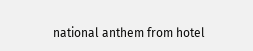national anthem from hotel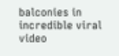balconies in incredible viral video